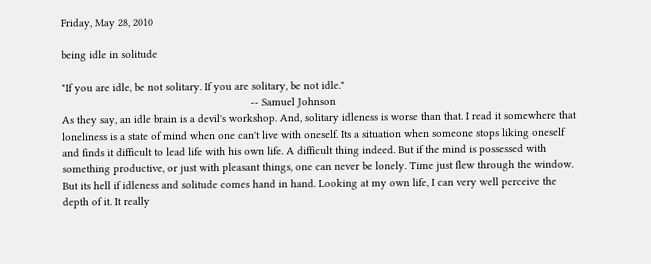Friday, May 28, 2010

being idle in solitude

"If you are idle, be not solitary. If you are solitary, be not idle."
                                                               -- Samuel Johnson
As they say, an idle brain is a devil's workshop. And, solitary idleness is worse than that. I read it somewhere that loneliness is a state of mind when one can't live with oneself. Its a situation when someone stops liking oneself and finds it difficult to lead life with his own life. A difficult thing indeed. But if the mind is possessed with something productive, or just with pleasant things, one can never be lonely. Time just flew through the window. But its hell if idleness and solitude comes hand in hand. Looking at my own life, I can very well perceive the depth of it. It really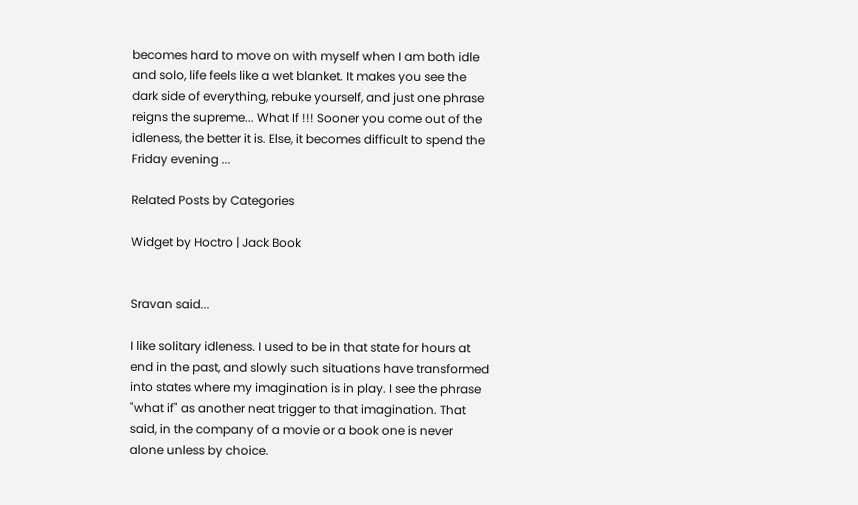becomes hard to move on with myself when I am both idle and solo, life feels like a wet blanket. It makes you see the dark side of everything, rebuke yourself, and just one phrase reigns the supreme... What If !!! Sooner you come out of the idleness, the better it is. Else, it becomes difficult to spend the Friday evening ...

Related Posts by Categories

Widget by Hoctro | Jack Book


Sravan said...

I like solitary idleness. I used to be in that state for hours at end in the past, and slowly such situations have transformed into states where my imagination is in play. I see the phrase "what if" as another neat trigger to that imagination. That said, in the company of a movie or a book one is never alone unless by choice.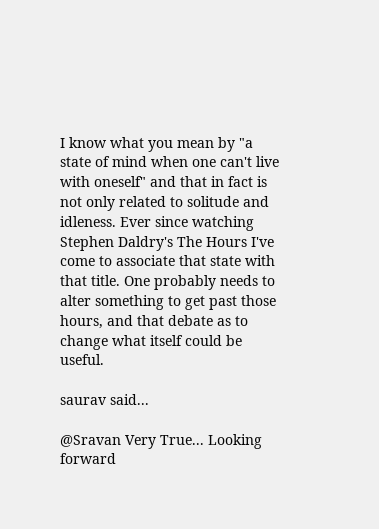I know what you mean by "a state of mind when one can't live with oneself" and that in fact is not only related to solitude and idleness. Ever since watching Stephen Daldry's The Hours I've come to associate that state with that title. One probably needs to alter something to get past those hours, and that debate as to change what itself could be useful.

saurav said...

@Sravan Very True... Looking forward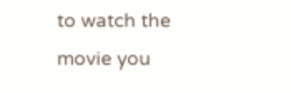to watch the movie you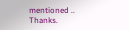mentioned .. Thanks.